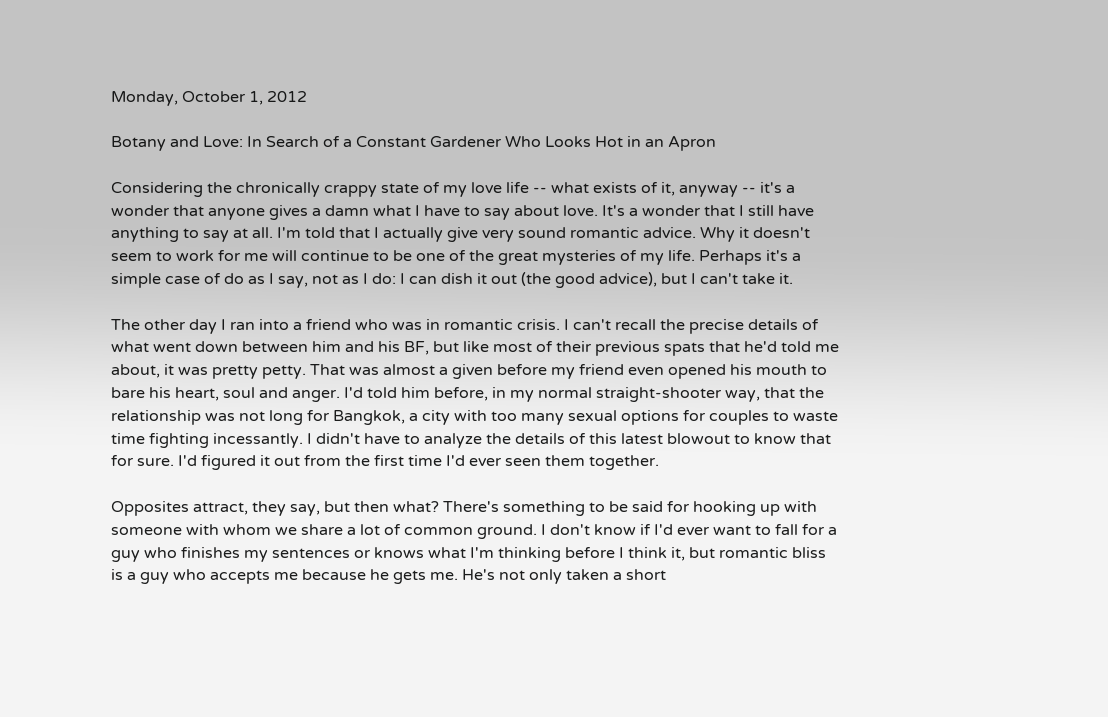Monday, October 1, 2012

Botany and Love: In Search of a Constant Gardener Who Looks Hot in an Apron

Considering the chronically crappy state of my love life -- what exists of it, anyway -- it's a wonder that anyone gives a damn what I have to say about love. It's a wonder that I still have anything to say at all. I'm told that I actually give very sound romantic advice. Why it doesn't seem to work for me will continue to be one of the great mysteries of my life. Perhaps it's a simple case of do as I say, not as I do: I can dish it out (the good advice), but I can't take it.

The other day I ran into a friend who was in romantic crisis. I can't recall the precise details of what went down between him and his BF, but like most of their previous spats that he'd told me about, it was pretty petty. That was almost a given before my friend even opened his mouth to bare his heart, soul and anger. I'd told him before, in my normal straight-shooter way, that the relationship was not long for Bangkok, a city with too many sexual options for couples to waste time fighting incessantly. I didn't have to analyze the details of this latest blowout to know that for sure. I'd figured it out from the first time I'd ever seen them together.

Opposites attract, they say, but then what? There's something to be said for hooking up with someone with whom we share a lot of common ground. I don't know if I'd ever want to fall for a guy who finishes my sentences or knows what I'm thinking before I think it, but romantic bliss is a guy who accepts me because he gets me. He's not only taken a short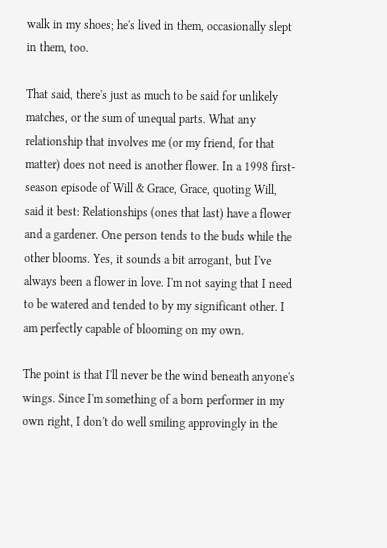walk in my shoes; he's lived in them, occasionally slept in them, too.

That said, there's just as much to be said for unlikely matches, or the sum of unequal parts. What any relationship that involves me (or my friend, for that matter) does not need is another flower. In a 1998 first-season episode of Will & Grace, Grace, quoting Will, said it best: Relationships (ones that last) have a flower and a gardener. One person tends to the buds while the other blooms. Yes, it sounds a bit arrogant, but I've always been a flower in love. I'm not saying that I need to be watered and tended to by my significant other. I am perfectly capable of blooming on my own.

The point is that I'll never be the wind beneath anyone's wings. Since I'm something of a born performer in my own right, I don't do well smiling approvingly in the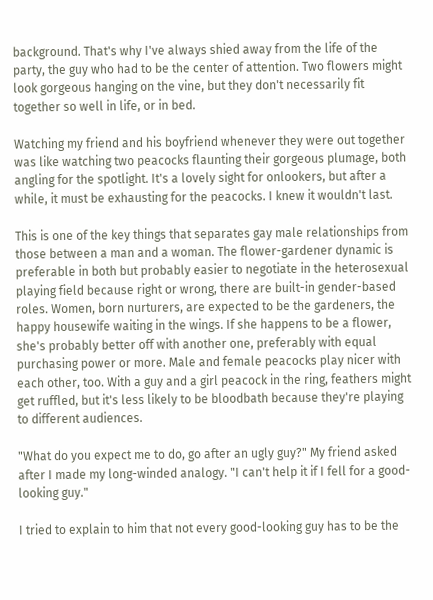background. That's why I've always shied away from the life of the party, the guy who had to be the center of attention. Two flowers might look gorgeous hanging on the vine, but they don't necessarily fit together so well in life, or in bed.

Watching my friend and his boyfriend whenever they were out together was like watching two peacocks flaunting their gorgeous plumage, both angling for the spotlight. It's a lovely sight for onlookers, but after a while, it must be exhausting for the peacocks. I knew it wouldn't last.

This is one of the key things that separates gay male relationships from those between a man and a woman. The flower-gardener dynamic is preferable in both but probably easier to negotiate in the heterosexual playing field because right or wrong, there are built-in gender-based roles. Women, born nurturers, are expected to be the gardeners, the happy housewife waiting in the wings. If she happens to be a flower, she's probably better off with another one, preferably with equal purchasing power or more. Male and female peacocks play nicer with each other, too. With a guy and a girl peacock in the ring, feathers might get ruffled, but it's less likely to be bloodbath because they're playing to different audiences.

"What do you expect me to do, go after an ugly guy?" My friend asked after I made my long-winded analogy. "I can't help it if I fell for a good-looking guy."

I tried to explain to him that not every good-looking guy has to be the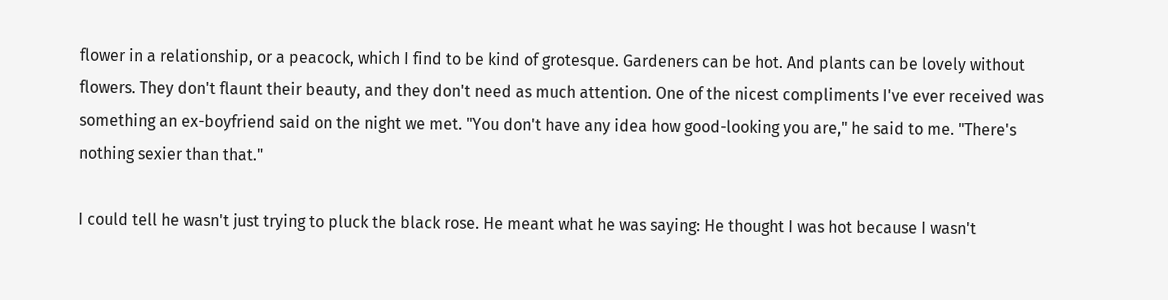flower in a relationship, or a peacock, which I find to be kind of grotesque. Gardeners can be hot. And plants can be lovely without flowers. They don't flaunt their beauty, and they don't need as much attention. One of the nicest compliments I've ever received was something an ex-boyfriend said on the night we met. "You don't have any idea how good-looking you are," he said to me. "There's nothing sexier than that."

I could tell he wasn't just trying to pluck the black rose. He meant what he was saying: He thought I was hot because I wasn't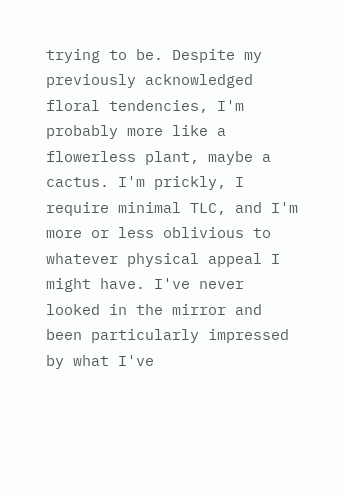trying to be. Despite my previously acknowledged floral tendencies, I'm probably more like a flowerless plant, maybe a cactus. I'm prickly, I require minimal TLC, and I'm more or less oblivious to whatever physical appeal I might have. I've never looked in the mirror and been particularly impressed by what I've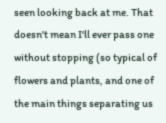seen looking back at me. That doesn't mean I'll ever pass one without stopping (so typical of flowers and plants, and one of the main things separating us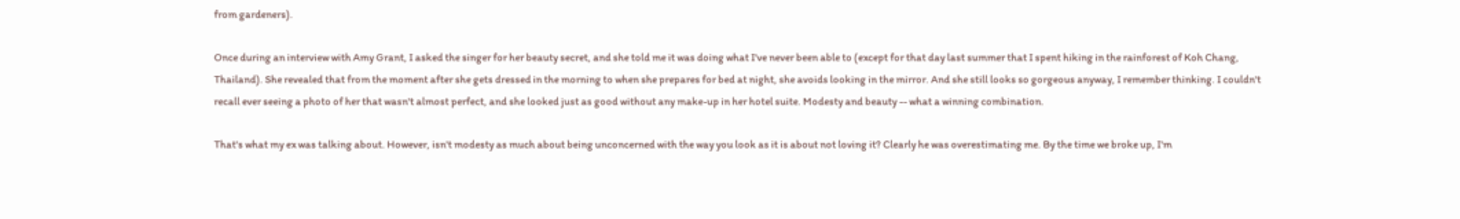from gardeners).

Once during an interview with Amy Grant, I asked the singer for her beauty secret, and she told me it was doing what I've never been able to (except for that day last summer that I spent hiking in the rainforest of Koh Chang, Thailand). She revealed that from the moment after she gets dressed in the morning to when she prepares for bed at night, she avoids looking in the mirror. And she still looks so gorgeous anyway, I remember thinking. I couldn't recall ever seeing a photo of her that wasn't almost perfect, and she looked just as good without any make-up in her hotel suite. Modesty and beauty -- what a winning combination.

That's what my ex was talking about. However, isn't modesty as much about being unconcerned with the way you look as it is about not loving it? Clearly he was overestimating me. By the time we broke up, I'm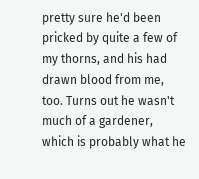pretty sure he'd been pricked by quite a few of my thorns, and his had drawn blood from me, too. Turns out he wasn't much of a gardener, which is probably what he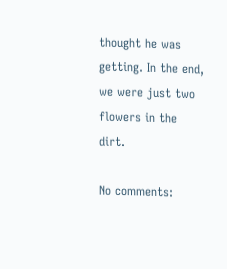thought he was getting. In the end, we were just two flowers in the dirt.

No comments: